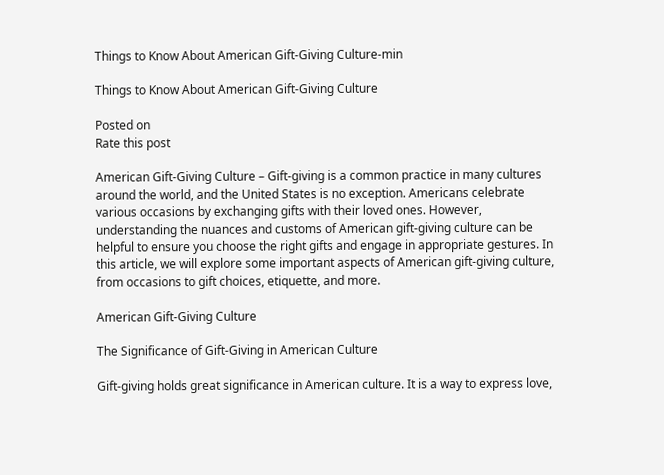Things to Know About American Gift-Giving Culture-min

Things to Know About American Gift-Giving Culture

Posted on
Rate this post

American Gift-Giving Culture – Gift-giving is a common practice in many cultures around the world, and the United States is no exception. Americans celebrate various occasions by exchanging gifts with their loved ones. However, understanding the nuances and customs of American gift-giving culture can be helpful to ensure you choose the right gifts and engage in appropriate gestures. In this article, we will explore some important aspects of American gift-giving culture, from occasions to gift choices, etiquette, and more.

American Gift-Giving Culture

The Significance of Gift-Giving in American Culture

Gift-giving holds great significance in American culture. It is a way to express love,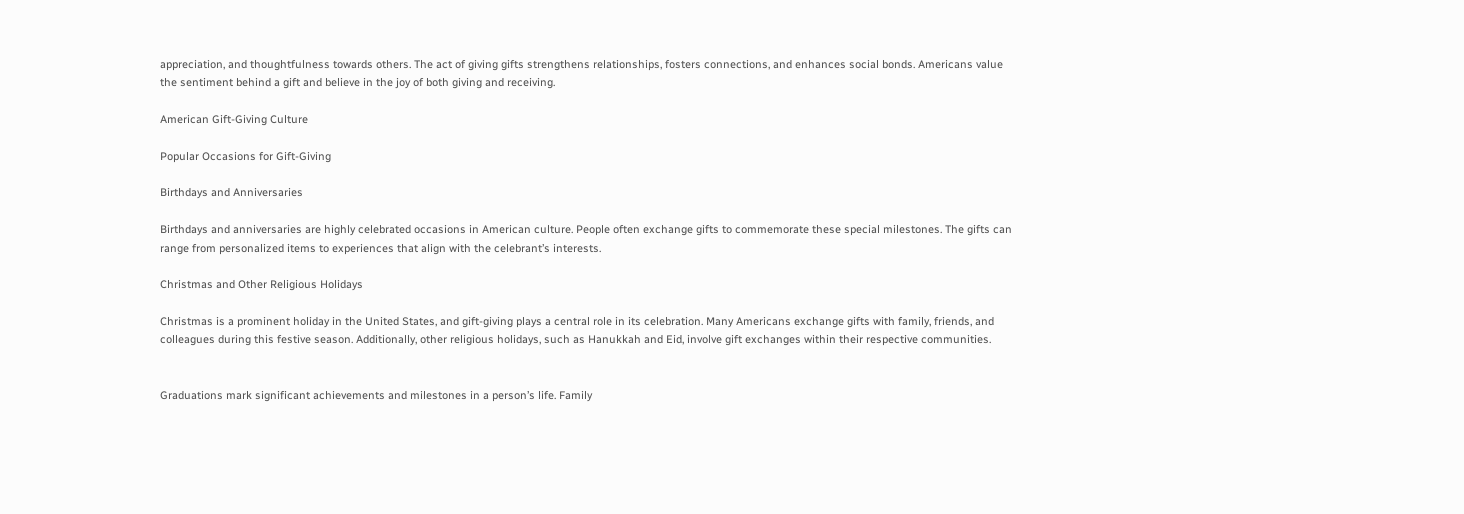appreciation, and thoughtfulness towards others. The act of giving gifts strengthens relationships, fosters connections, and enhances social bonds. Americans value the sentiment behind a gift and believe in the joy of both giving and receiving.

American Gift-Giving Culture

Popular Occasions for Gift-Giving

Birthdays and Anniversaries

Birthdays and anniversaries are highly celebrated occasions in American culture. People often exchange gifts to commemorate these special milestones. The gifts can range from personalized items to experiences that align with the celebrant’s interests.

Christmas and Other Religious Holidays

Christmas is a prominent holiday in the United States, and gift-giving plays a central role in its celebration. Many Americans exchange gifts with family, friends, and colleagues during this festive season. Additionally, other religious holidays, such as Hanukkah and Eid, involve gift exchanges within their respective communities.


Graduations mark significant achievements and milestones in a person’s life. Family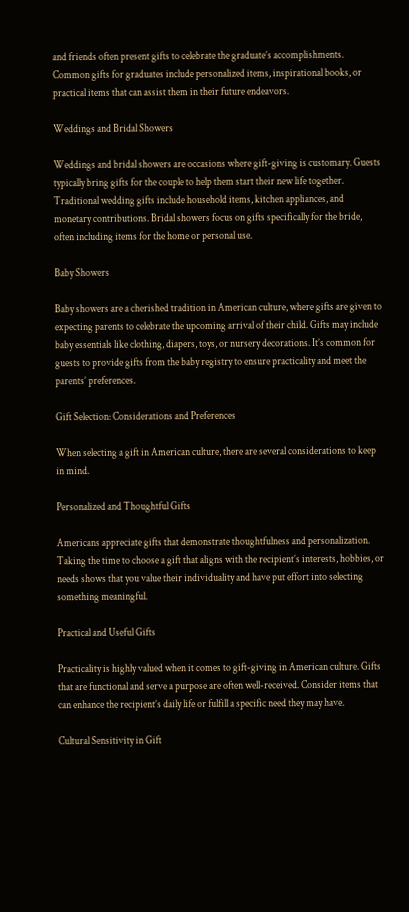and friends often present gifts to celebrate the graduate’s accomplishments. Common gifts for graduates include personalized items, inspirational books, or practical items that can assist them in their future endeavors.

Weddings and Bridal Showers

Weddings and bridal showers are occasions where gift-giving is customary. Guests typically bring gifts for the couple to help them start their new life together. Traditional wedding gifts include household items, kitchen appliances, and monetary contributions. Bridal showers focus on gifts specifically for the bride, often including items for the home or personal use.

Baby Showers

Baby showers are a cherished tradition in American culture, where gifts are given to expecting parents to celebrate the upcoming arrival of their child. Gifts may include baby essentials like clothing, diapers, toys, or nursery decorations. It’s common for guests to provide gifts from the baby registry to ensure practicality and meet the parents’ preferences.

Gift Selection: Considerations and Preferences

When selecting a gift in American culture, there are several considerations to keep in mind.

Personalized and Thoughtful Gifts

Americans appreciate gifts that demonstrate thoughtfulness and personalization. Taking the time to choose a gift that aligns with the recipient’s interests, hobbies, or needs shows that you value their individuality and have put effort into selecting something meaningful.

Practical and Useful Gifts

Practicality is highly valued when it comes to gift-giving in American culture. Gifts that are functional and serve a purpose are often well-received. Consider items that can enhance the recipient’s daily life or fulfill a specific need they may have.

Cultural Sensitivity in Gift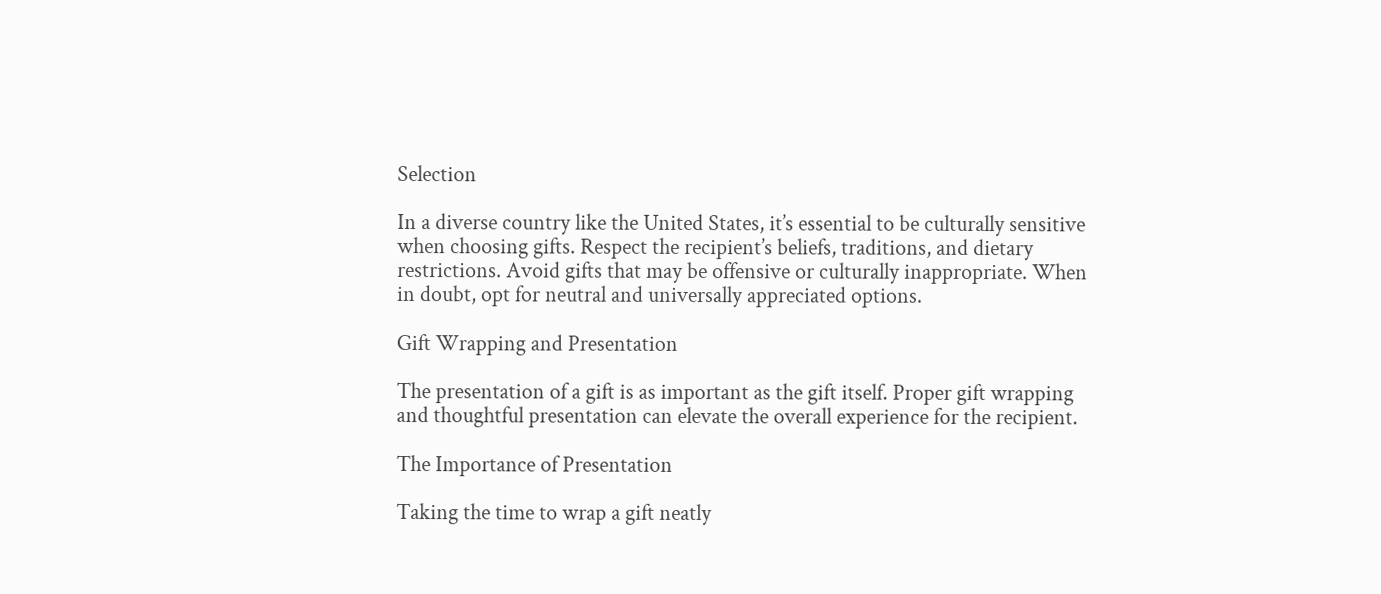Selection

In a diverse country like the United States, it’s essential to be culturally sensitive when choosing gifts. Respect the recipient’s beliefs, traditions, and dietary restrictions. Avoid gifts that may be offensive or culturally inappropriate. When in doubt, opt for neutral and universally appreciated options.

Gift Wrapping and Presentation

The presentation of a gift is as important as the gift itself. Proper gift wrapping and thoughtful presentation can elevate the overall experience for the recipient.

The Importance of Presentation

Taking the time to wrap a gift neatly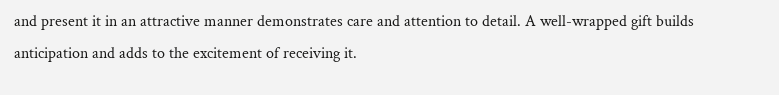and present it in an attractive manner demonstrates care and attention to detail. A well-wrapped gift builds anticipation and adds to the excitement of receiving it.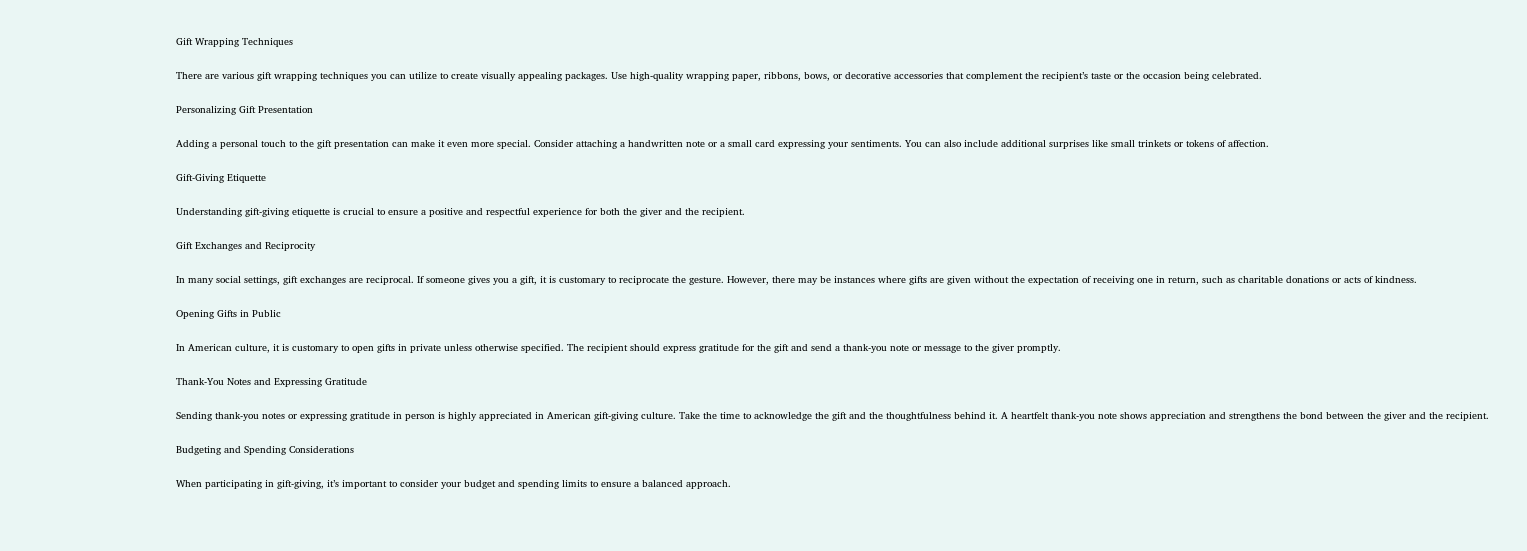Gift Wrapping Techniques

There are various gift wrapping techniques you can utilize to create visually appealing packages. Use high-quality wrapping paper, ribbons, bows, or decorative accessories that complement the recipient’s taste or the occasion being celebrated.

Personalizing Gift Presentation

Adding a personal touch to the gift presentation can make it even more special. Consider attaching a handwritten note or a small card expressing your sentiments. You can also include additional surprises like small trinkets or tokens of affection.

Gift-Giving Etiquette

Understanding gift-giving etiquette is crucial to ensure a positive and respectful experience for both the giver and the recipient.

Gift Exchanges and Reciprocity

In many social settings, gift exchanges are reciprocal. If someone gives you a gift, it is customary to reciprocate the gesture. However, there may be instances where gifts are given without the expectation of receiving one in return, such as charitable donations or acts of kindness.

Opening Gifts in Public

In American culture, it is customary to open gifts in private unless otherwise specified. The recipient should express gratitude for the gift and send a thank-you note or message to the giver promptly.

Thank-You Notes and Expressing Gratitude

Sending thank-you notes or expressing gratitude in person is highly appreciated in American gift-giving culture. Take the time to acknowledge the gift and the thoughtfulness behind it. A heartfelt thank-you note shows appreciation and strengthens the bond between the giver and the recipient.

Budgeting and Spending Considerations

When participating in gift-giving, it’s important to consider your budget and spending limits to ensure a balanced approach.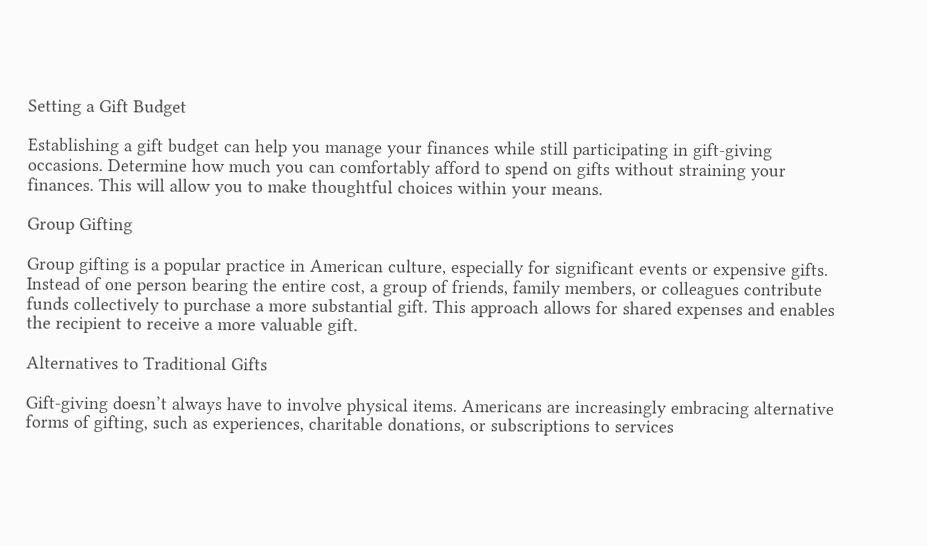Setting a Gift Budget

Establishing a gift budget can help you manage your finances while still participating in gift-giving occasions. Determine how much you can comfortably afford to spend on gifts without straining your finances. This will allow you to make thoughtful choices within your means.

Group Gifting

Group gifting is a popular practice in American culture, especially for significant events or expensive gifts. Instead of one person bearing the entire cost, a group of friends, family members, or colleagues contribute funds collectively to purchase a more substantial gift. This approach allows for shared expenses and enables the recipient to receive a more valuable gift.

Alternatives to Traditional Gifts

Gift-giving doesn’t always have to involve physical items. Americans are increasingly embracing alternative forms of gifting, such as experiences, charitable donations, or subscriptions to services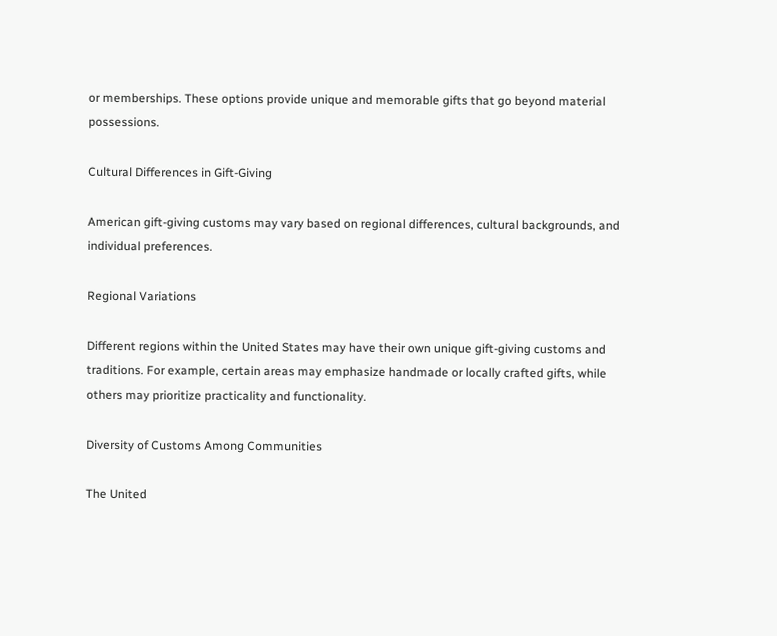or memberships. These options provide unique and memorable gifts that go beyond material possessions.

Cultural Differences in Gift-Giving

American gift-giving customs may vary based on regional differences, cultural backgrounds, and individual preferences.

Regional Variations

Different regions within the United States may have their own unique gift-giving customs and traditions. For example, certain areas may emphasize handmade or locally crafted gifts, while others may prioritize practicality and functionality.

Diversity of Customs Among Communities

The United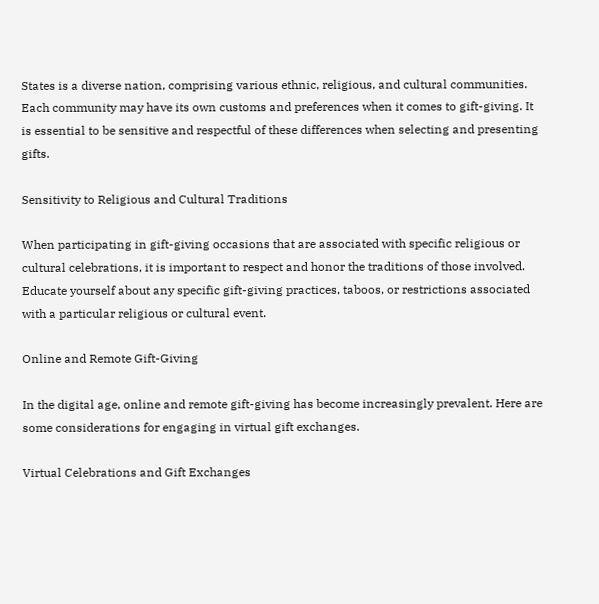States is a diverse nation, comprising various ethnic, religious, and cultural communities. Each community may have its own customs and preferences when it comes to gift-giving. It is essential to be sensitive and respectful of these differences when selecting and presenting gifts.

Sensitivity to Religious and Cultural Traditions

When participating in gift-giving occasions that are associated with specific religious or cultural celebrations, it is important to respect and honor the traditions of those involved. Educate yourself about any specific gift-giving practices, taboos, or restrictions associated with a particular religious or cultural event.

Online and Remote Gift-Giving

In the digital age, online and remote gift-giving has become increasingly prevalent. Here are some considerations for engaging in virtual gift exchanges.

Virtual Celebrations and Gift Exchanges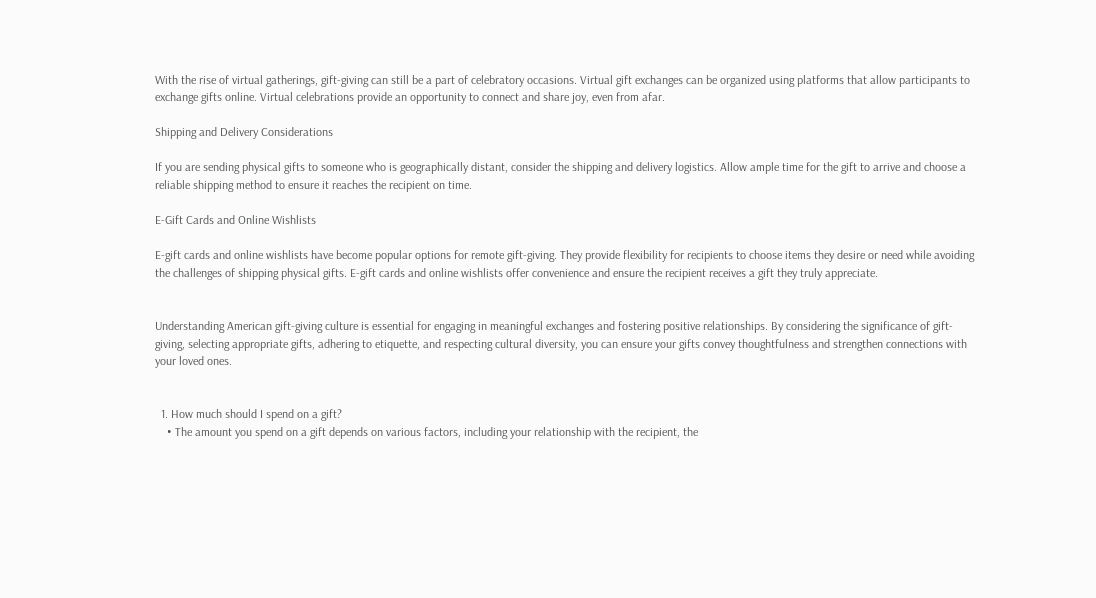With the rise of virtual gatherings, gift-giving can still be a part of celebratory occasions. Virtual gift exchanges can be organized using platforms that allow participants to exchange gifts online. Virtual celebrations provide an opportunity to connect and share joy, even from afar.

Shipping and Delivery Considerations

If you are sending physical gifts to someone who is geographically distant, consider the shipping and delivery logistics. Allow ample time for the gift to arrive and choose a reliable shipping method to ensure it reaches the recipient on time.

E-Gift Cards and Online Wishlists

E-gift cards and online wishlists have become popular options for remote gift-giving. They provide flexibility for recipients to choose items they desire or need while avoiding the challenges of shipping physical gifts. E-gift cards and online wishlists offer convenience and ensure the recipient receives a gift they truly appreciate.


Understanding American gift-giving culture is essential for engaging in meaningful exchanges and fostering positive relationships. By considering the significance of gift-giving, selecting appropriate gifts, adhering to etiquette, and respecting cultural diversity, you can ensure your gifts convey thoughtfulness and strengthen connections with your loved ones.


  1. How much should I spend on a gift?
    • The amount you spend on a gift depends on various factors, including your relationship with the recipient, the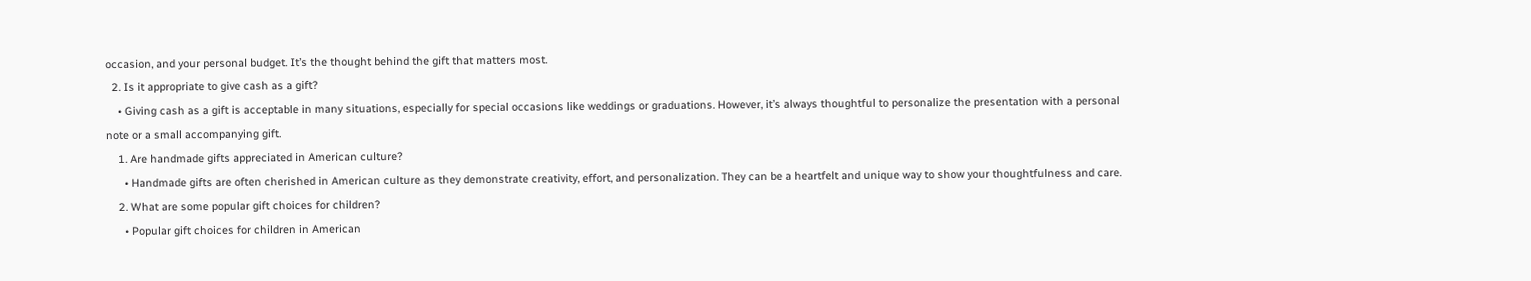occasion, and your personal budget. It’s the thought behind the gift that matters most.
  2. Is it appropriate to give cash as a gift?
    • Giving cash as a gift is acceptable in many situations, especially for special occasions like weddings or graduations. However, it’s always thoughtful to personalize the presentation with a personal note or a small accompanying gift.
    1. Are handmade gifts appreciated in American culture?
      • Handmade gifts are often cherished in American culture as they demonstrate creativity, effort, and personalization. They can be a heartfelt and unique way to show your thoughtfulness and care.
    2. What are some popular gift choices for children?
      • Popular gift choices for children in American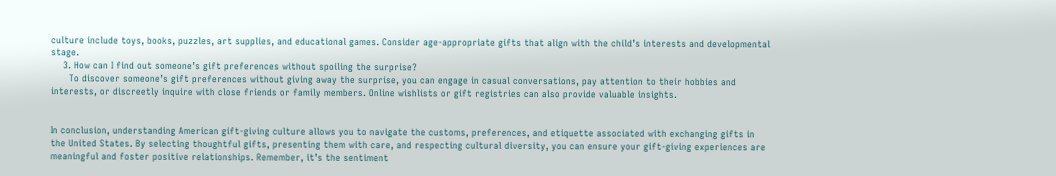culture include toys, books, puzzles, art supplies, and educational games. Consider age-appropriate gifts that align with the child’s interests and developmental stage.
    3. How can I find out someone’s gift preferences without spoiling the surprise?
      To discover someone’s gift preferences without giving away the surprise, you can engage in casual conversations, pay attention to their hobbies and interests, or discreetly inquire with close friends or family members. Online wishlists or gift registries can also provide valuable insights.


In conclusion, understanding American gift-giving culture allows you to navigate the customs, preferences, and etiquette associated with exchanging gifts in the United States. By selecting thoughtful gifts, presenting them with care, and respecting cultural diversity, you can ensure your gift-giving experiences are meaningful and foster positive relationships. Remember, it’s the sentiment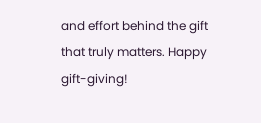and effort behind the gift that truly matters. Happy gift-giving!